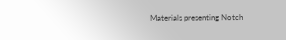Materials presenting Notch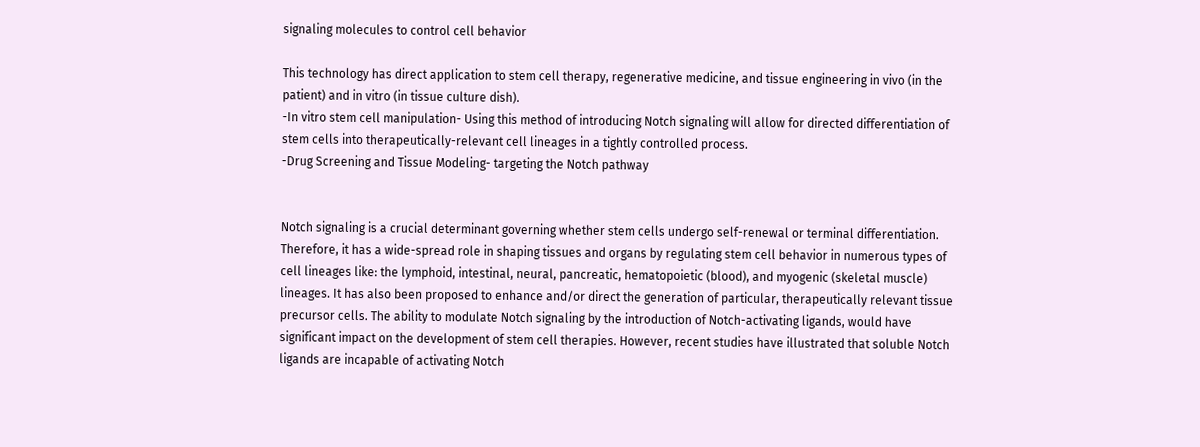signaling molecules to control cell behavior

This technology has direct application to stem cell therapy, regenerative medicine, and tissue engineering in vivo (in the patient) and in vitro (in tissue culture dish).
-In vitro stem cell manipulation- Using this method of introducing Notch signaling will allow for directed differentiation of stem cells into therapeutically-relevant cell lineages in a tightly controlled process.
-Drug Screening and Tissue Modeling- targeting the Notch pathway


Notch signaling is a crucial determinant governing whether stem cells undergo self-renewal or terminal differentiation. Therefore, it has a wide-spread role in shaping tissues and organs by regulating stem cell behavior in numerous types of cell lineages like: the lymphoid, intestinal, neural, pancreatic, hematopoietic (blood), and myogenic (skeletal muscle) lineages. It has also been proposed to enhance and/or direct the generation of particular, therapeutically relevant tissue precursor cells. The ability to modulate Notch signaling by the introduction of Notch-activating ligands, would have significant impact on the development of stem cell therapies. However, recent studies have illustrated that soluble Notch ligands are incapable of activating Notch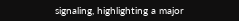signaling, highlighting a major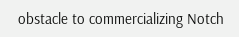obstacle to commercializing Notch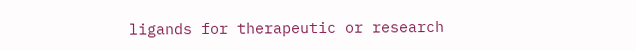ligands for therapeutic or research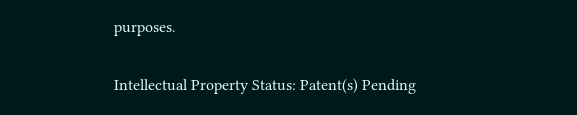purposes.

Intellectual Property Status: Patent(s) Pending